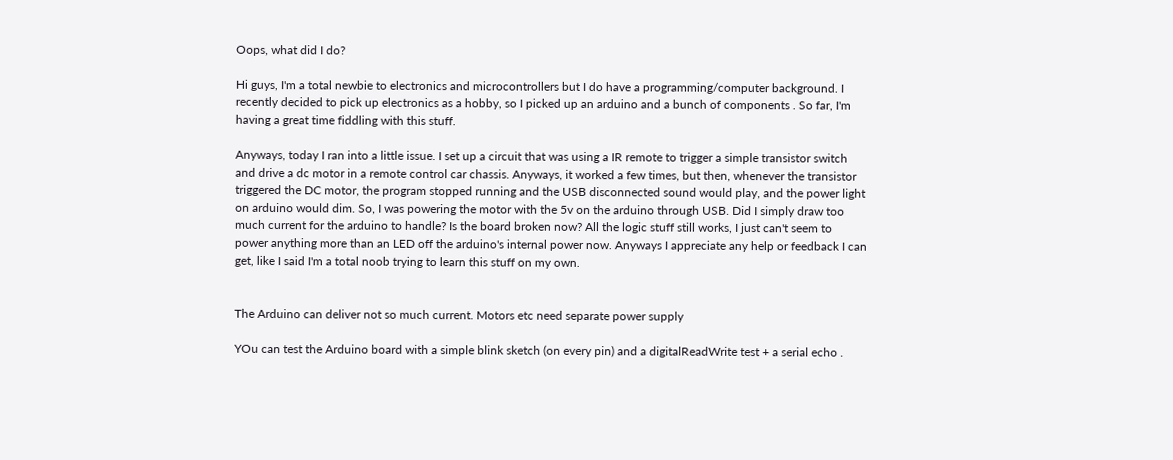Oops, what did I do?

Hi guys, I'm a total newbie to electronics and microcontrollers but I do have a programming/computer background. I recently decided to pick up electronics as a hobby, so I picked up an arduino and a bunch of components . So far, I'm having a great time fiddling with this stuff.

Anyways, today I ran into a little issue. I set up a circuit that was using a IR remote to trigger a simple transistor switch and drive a dc motor in a remote control car chassis. Anyways, it worked a few times, but then, whenever the transistor triggered the DC motor, the program stopped running and the USB disconnected sound would play, and the power light on arduino would dim. So, I was powering the motor with the 5v on the arduino through USB. Did I simply draw too much current for the arduino to handle? Is the board broken now? All the logic stuff still works, I just can't seem to power anything more than an LED off the arduino's internal power now. Anyways I appreciate any help or feedback I can get, like I said I'm a total noob trying to learn this stuff on my own.


The Arduino can deliver not so much current. Motors etc need separate power supply

YOu can test the Arduino board with a simple blink sketch (on every pin) and a digitalReadWrite test + a serial echo .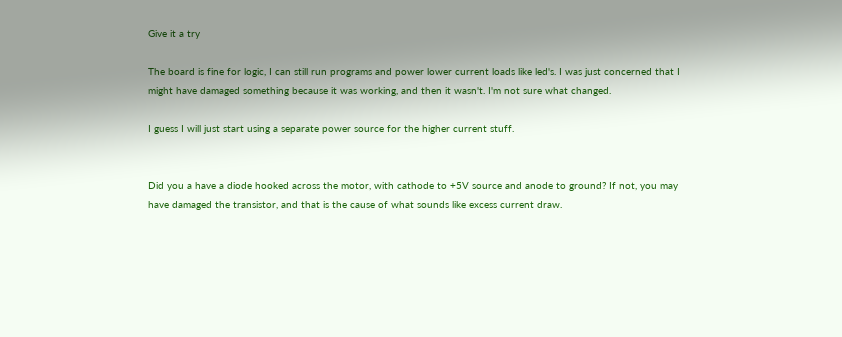Give it a try

The board is fine for logic, I can still run programs and power lower current loads like led's. I was just concerned that I might have damaged something because it was working, and then it wasn't. I'm not sure what changed.

I guess I will just start using a separate power source for the higher current stuff.


Did you a have a diode hooked across the motor, with cathode to +5V source and anode to ground? If not, you may have damaged the transistor, and that is the cause of what sounds like excess current draw.